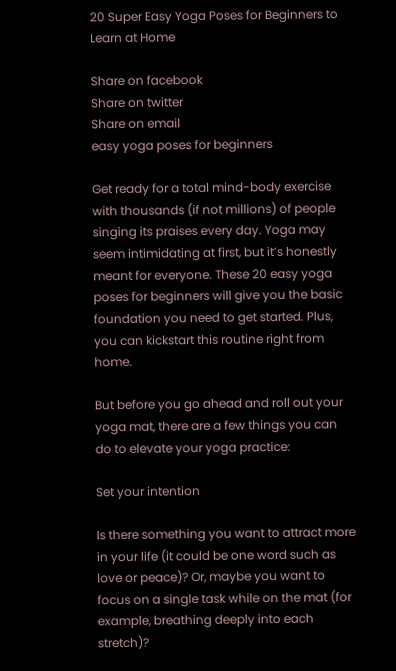20 Super Easy Yoga Poses for Beginners to Learn at Home

Share on facebook
Share on twitter
Share on email
easy yoga poses for beginners

Get ready for a total mind-body exercise with thousands (if not millions) of people singing its praises every day. Yoga may seem intimidating at first, but it’s honestly meant for everyone. These 20 easy yoga poses for beginners will give you the basic foundation you need to get started. Plus, you can kickstart this routine right from home.

But before you go ahead and roll out your yoga mat, there are a few things you can do to elevate your yoga practice:

Set your intention

Is there something you want to attract more in your life (it could be one word such as love or peace)? Or, maybe you want to focus on a single task while on the mat (for example, breathing deeply into each stretch)?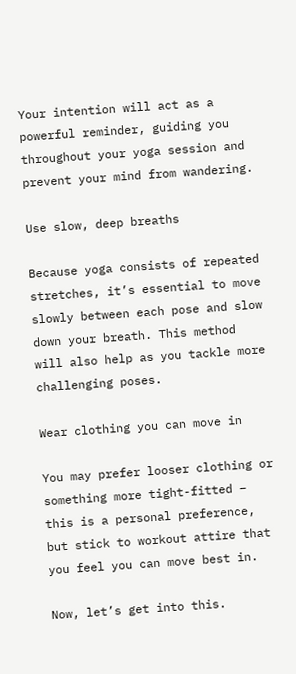Your intention will act as a powerful reminder, guiding you throughout your yoga session and prevent your mind from wandering.

Use slow, deep breaths

Because yoga consists of repeated stretches, it’s essential to move slowly between each pose and slow down your breath. This method will also help as you tackle more challenging poses.

Wear clothing you can move in

You may prefer looser clothing or something more tight-fitted – this is a personal preference, but stick to workout attire that you feel you can move best in.

Now, let’s get into this.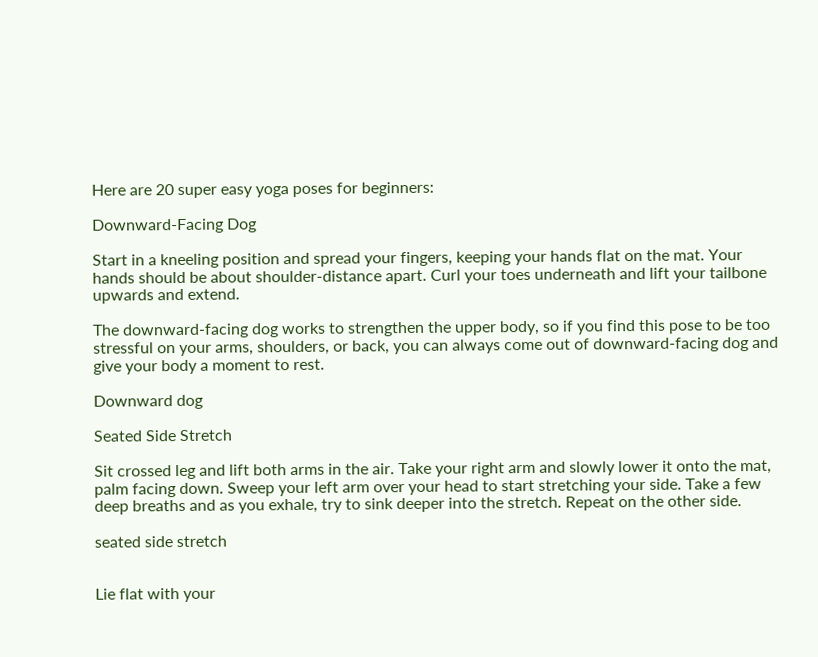Here are 20 super easy yoga poses for beginners:

Downward-Facing Dog

Start in a kneeling position and spread your fingers, keeping your hands flat on the mat. Your hands should be about shoulder-distance apart. Curl your toes underneath and lift your tailbone upwards and extend.

The downward-facing dog works to strengthen the upper body, so if you find this pose to be too stressful on your arms, shoulders, or back, you can always come out of downward-facing dog and give your body a moment to rest.

Downward dog

Seated Side Stretch

Sit crossed leg and lift both arms in the air. Take your right arm and slowly lower it onto the mat, palm facing down. Sweep your left arm over your head to start stretching your side. Take a few deep breaths and as you exhale, try to sink deeper into the stretch. Repeat on the other side.

seated side stretch


Lie flat with your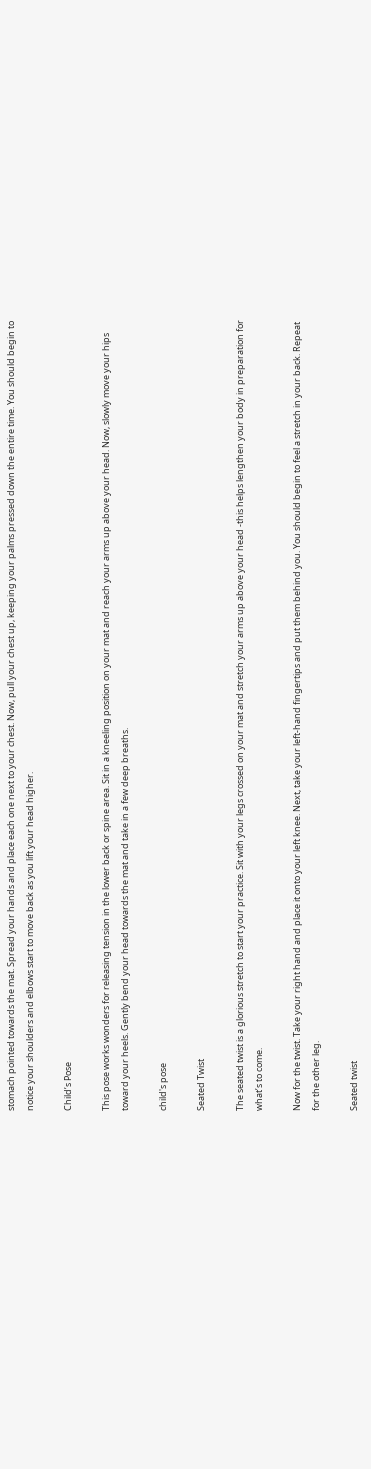stomach pointed towards the mat. Spread your hands and place each one next to your chest. Now, pull your chest up, keeping your palms pressed down the entire time. You should begin to notice your shoulders and elbows start to move back as you lift your head higher.

Child’s Pose

This pose works wonders for releasing tension in the lower back or spine area. Sit in a kneeling position on your mat and reach your arms up above your head. Now, slowly move your hips toward your heels. Gently bend your head towards the mat and take in a few deep breaths.

child's pose

Seated Twist

The seated twist is a glorious stretch to start your practice. Sit with your legs crossed on your mat and stretch your arms up above your head -this helps lengthen your body in preparation for what’s to come.

Now for the twist. Take your right hand and place it onto your left knee. Next, take your left-hand fingertips and put them behind you. You should begin to feel a stretch in your back. Repeat for the other leg.

Seated twist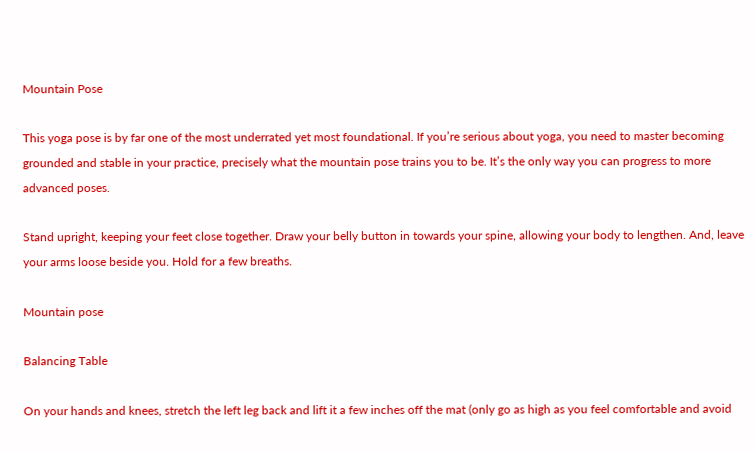Mountain Pose

This yoga pose is by far one of the most underrated yet most foundational. If you’re serious about yoga, you need to master becoming grounded and stable in your practice, precisely what the mountain pose trains you to be. It’s the only way you can progress to more advanced poses.

Stand upright, keeping your feet close together. Draw your belly button in towards your spine, allowing your body to lengthen. And, leave your arms loose beside you. Hold for a few breaths.

Mountain pose

Balancing Table

On your hands and knees, stretch the left leg back and lift it a few inches off the mat (only go as high as you feel comfortable and avoid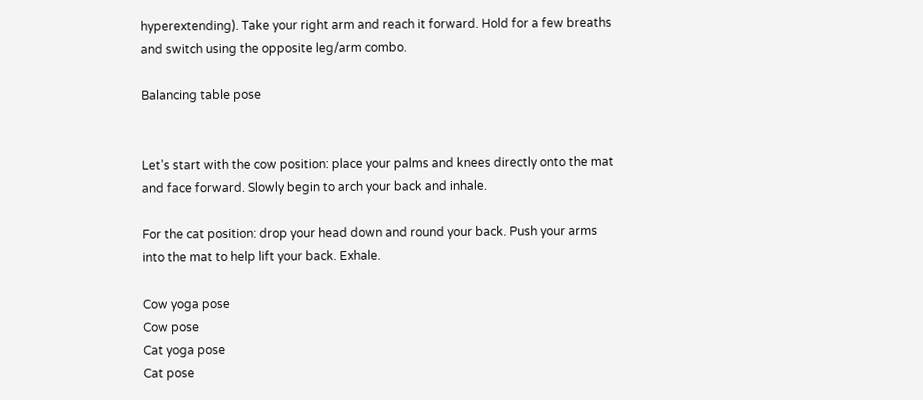hyperextending). Take your right arm and reach it forward. Hold for a few breaths and switch using the opposite leg/arm combo.

Balancing table pose


Let’s start with the cow position: place your palms and knees directly onto the mat and face forward. Slowly begin to arch your back and inhale.

For the cat position: drop your head down and round your back. Push your arms into the mat to help lift your back. Exhale.

Cow yoga pose
Cow pose
Cat yoga pose
Cat pose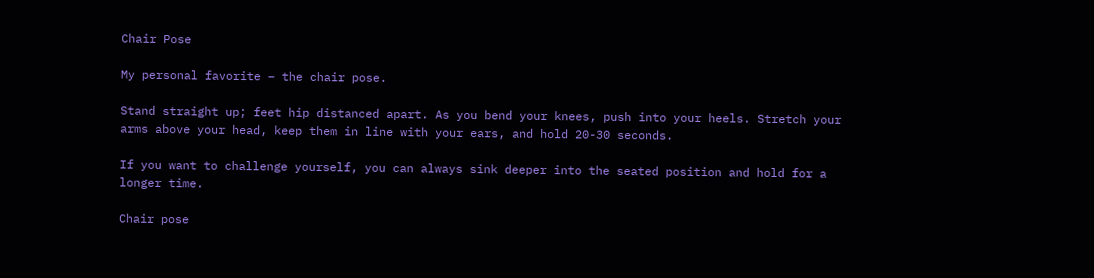Chair Pose

My personal favorite – the chair pose.

Stand straight up; feet hip distanced apart. As you bend your knees, push into your heels. Stretch your arms above your head, keep them in line with your ears, and hold 20-30 seconds.

If you want to challenge yourself, you can always sink deeper into the seated position and hold for a longer time.

Chair pose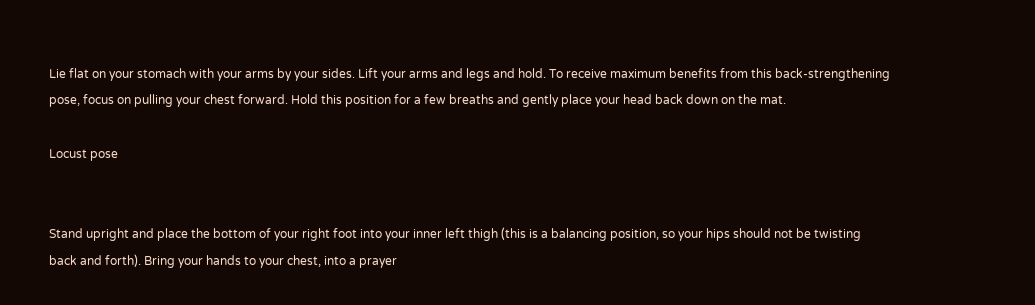Lie flat on your stomach with your arms by your sides. Lift your arms and legs and hold. To receive maximum benefits from this back-strengthening pose, focus on pulling your chest forward. Hold this position for a few breaths and gently place your head back down on the mat.

Locust pose


Stand upright and place the bottom of your right foot into your inner left thigh (this is a balancing position, so your hips should not be twisting back and forth). Bring your hands to your chest, into a prayer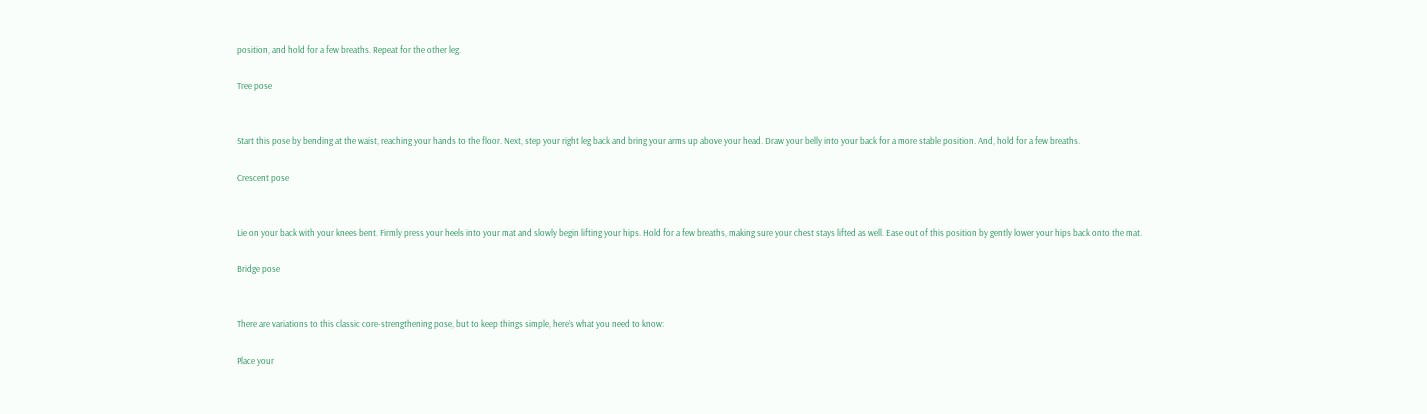position, and hold for a few breaths. Repeat for the other leg.

Tree pose


Start this pose by bending at the waist, reaching your hands to the floor. Next, step your right leg back and bring your arms up above your head. Draw your belly into your back for a more stable position. And, hold for a few breaths.

Crescent pose


Lie on your back with your knees bent. Firmly press your heels into your mat and slowly begin lifting your hips. Hold for a few breaths, making sure your chest stays lifted as well. Ease out of this position by gently lower your hips back onto the mat.

Bridge pose


There are variations to this classic core-strengthening pose, but to keep things simple, here’s what you need to know:

Place your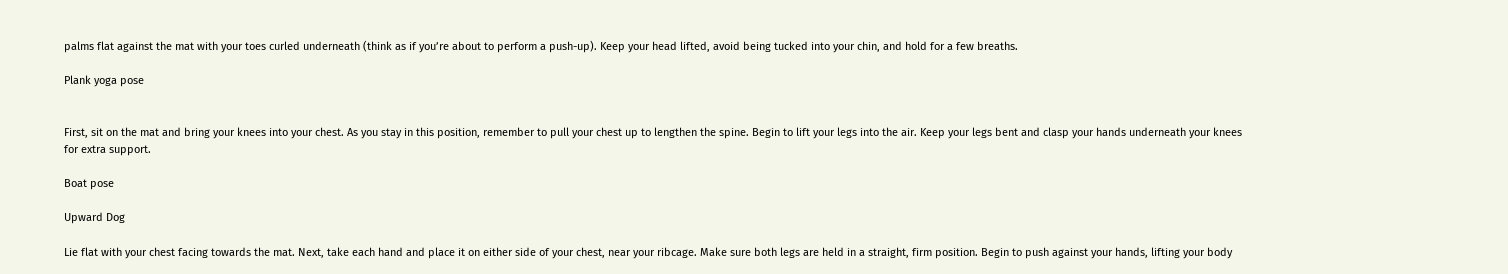palms flat against the mat with your toes curled underneath (think as if you’re about to perform a push-up). Keep your head lifted, avoid being tucked into your chin, and hold for a few breaths.

Plank yoga pose


First, sit on the mat and bring your knees into your chest. As you stay in this position, remember to pull your chest up to lengthen the spine. Begin to lift your legs into the air. Keep your legs bent and clasp your hands underneath your knees for extra support.

Boat pose

Upward Dog

Lie flat with your chest facing towards the mat. Next, take each hand and place it on either side of your chest, near your ribcage. Make sure both legs are held in a straight, firm position. Begin to push against your hands, lifting your body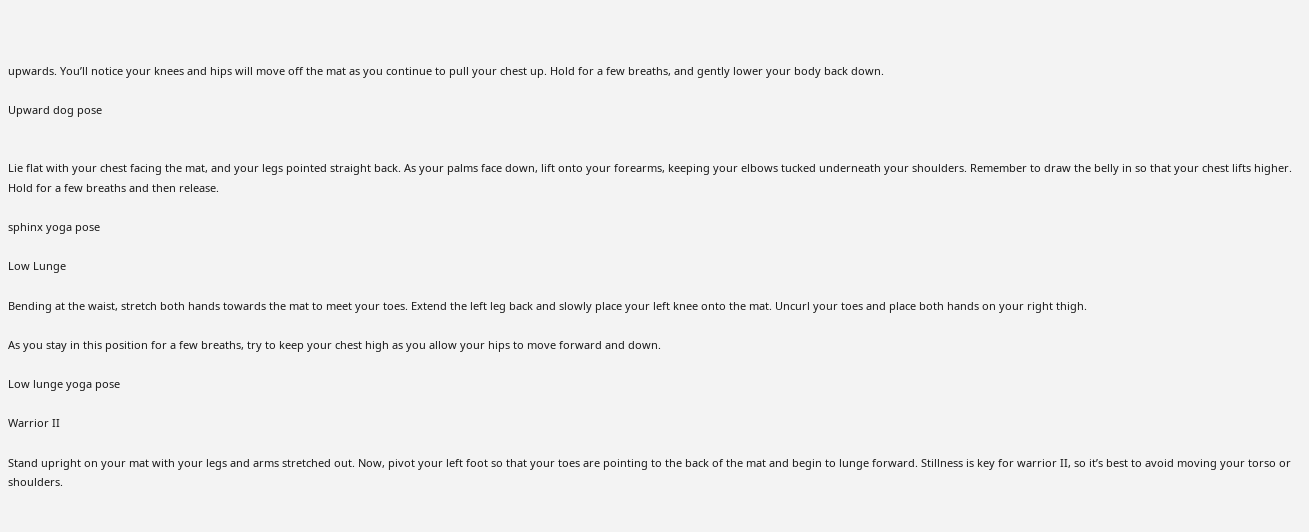upwards. You’ll notice your knees and hips will move off the mat as you continue to pull your chest up. Hold for a few breaths, and gently lower your body back down.

Upward dog pose


Lie flat with your chest facing the mat, and your legs pointed straight back. As your palms face down, lift onto your forearms, keeping your elbows tucked underneath your shoulders. Remember to draw the belly in so that your chest lifts higher. Hold for a few breaths and then release.

sphinx yoga pose

Low Lunge

Bending at the waist, stretch both hands towards the mat to meet your toes. Extend the left leg back and slowly place your left knee onto the mat. Uncurl your toes and place both hands on your right thigh.

As you stay in this position for a few breaths, try to keep your chest high as you allow your hips to move forward and down.

Low lunge yoga pose

Warrior II

Stand upright on your mat with your legs and arms stretched out. Now, pivot your left foot so that your toes are pointing to the back of the mat and begin to lunge forward. Stillness is key for warrior II, so it’s best to avoid moving your torso or shoulders.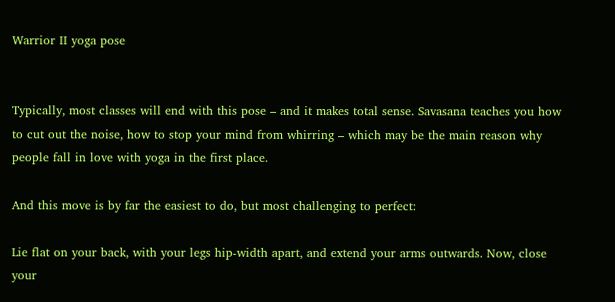Warrior II yoga pose


Typically, most classes will end with this pose – and it makes total sense. Savasana teaches you how to cut out the noise, how to stop your mind from whirring – which may be the main reason why people fall in love with yoga in the first place.

And this move is by far the easiest to do, but most challenging to perfect:

Lie flat on your back, with your legs hip-width apart, and extend your arms outwards. Now, close your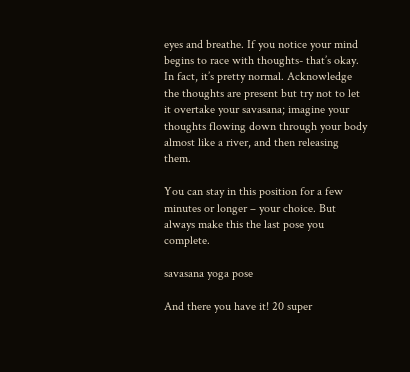eyes and breathe. If you notice your mind begins to race with thoughts- that’s okay. In fact, it’s pretty normal. Acknowledge the thoughts are present but try not to let it overtake your savasana; imagine your thoughts flowing down through your body almost like a river, and then releasing them.

You can stay in this position for a few minutes or longer – your choice. But always make this the last pose you complete.

savasana yoga pose

And there you have it! 20 super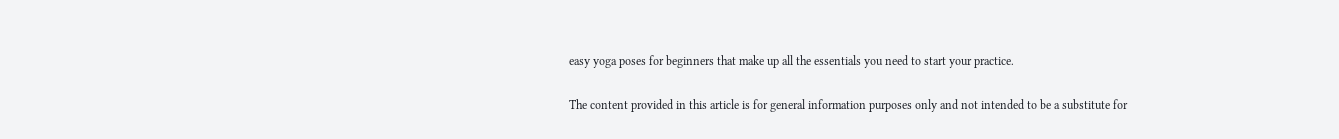easy yoga poses for beginners that make up all the essentials you need to start your practice.

The content provided in this article is for general information purposes only and not intended to be a substitute for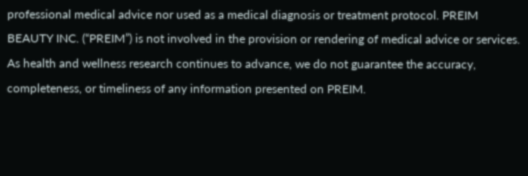professional medical advice nor used as a medical diagnosis or treatment protocol. PREIM BEAUTY INC. (“PREIM”) is not involved in the provision or rendering of medical advice or services. As health and wellness research continues to advance, we do not guarantee the accuracy, completeness, or timeliness of any information presented on PREIM.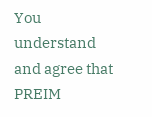You understand and agree that PREIM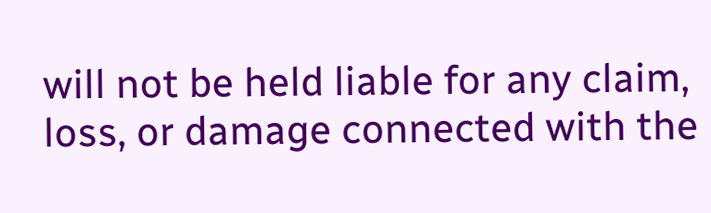will not be held liable for any claim, loss, or damage connected with the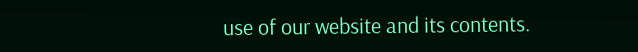use of our website and its contents.